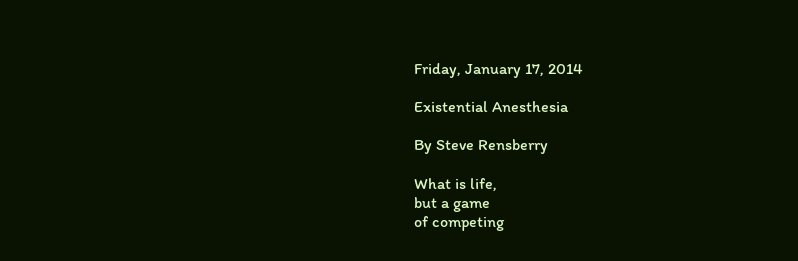Friday, January 17, 2014

Existential Anesthesia

By Steve Rensberry

What is life,
but a game
of competing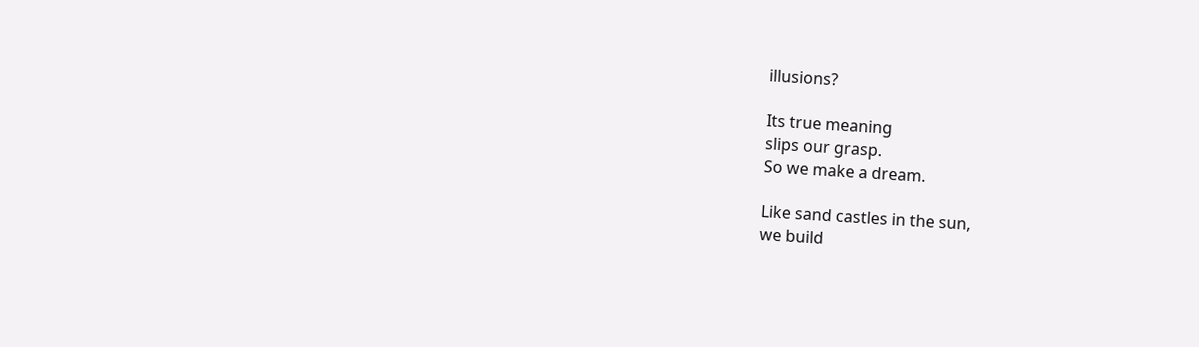illusions?

Its true meaning
slips our grasp.
So we make a dream.

Like sand castles in the sun,
we build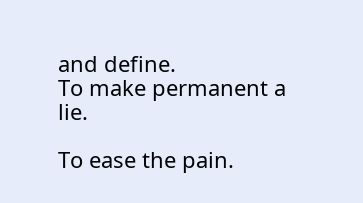and define.
To make permanent a lie.

To ease the pain.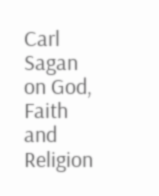Carl Sagan on God, Faith and Religion